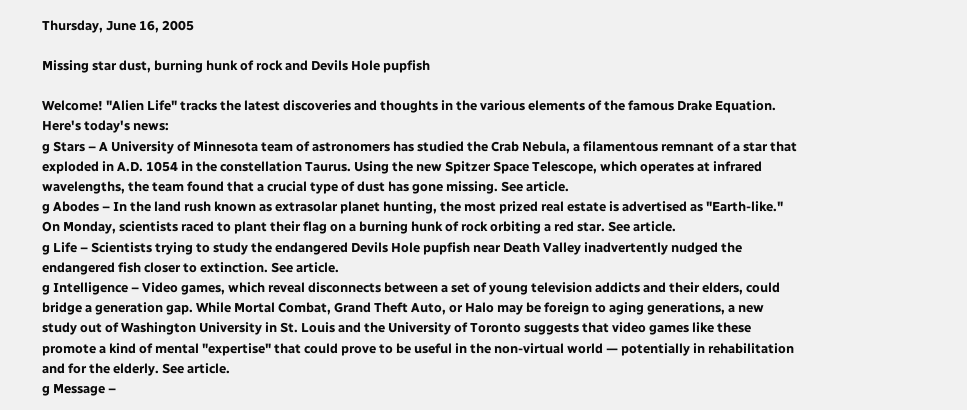Thursday, June 16, 2005

Missing star dust, burning hunk of rock and Devils Hole pupfish

Welcome! "Alien Life" tracks the latest discoveries and thoughts in the various elements of the famous Drake Equation. Here's today's news:
g Stars – A University of Minnesota team of astronomers has studied the Crab Nebula, a filamentous remnant of a star that exploded in A.D. 1054 in the constellation Taurus. Using the new Spitzer Space Telescope, which operates at infrared wavelengths, the team found that a crucial type of dust has gone missing. See article.
g Abodes – In the land rush known as extrasolar planet hunting, the most prized real estate is advertised as "Earth-like." On Monday, scientists raced to plant their flag on a burning hunk of rock orbiting a red star. See article.
g Life – Scientists trying to study the endangered Devils Hole pupfish near Death Valley inadvertently nudged the endangered fish closer to extinction. See article.
g Intelligence – Video games, which reveal disconnects between a set of young television addicts and their elders, could bridge a generation gap. While Mortal Combat, Grand Theft Auto, or Halo may be foreign to aging generations, a new study out of Washington University in St. Louis and the University of Toronto suggests that video games like these promote a kind of mental "expertise" that could prove to be useful in the non-virtual world — potentially in rehabilitation and for the elderly. See article.
g Message –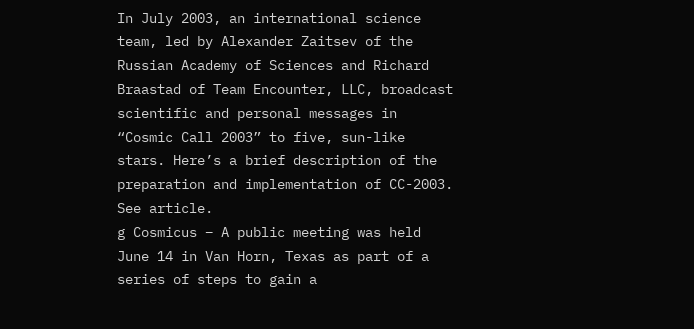In July 2003, an international science team, led by Alexander Zaitsev of the Russian Academy of Sciences and Richard Braastad of Team Encounter, LLC, broadcast scientific and personal messages in “Cosmic Call 2003” to five, sun-like stars. Here’s a brief description of the preparation and implementation of CC-2003. See article.
g Cosmicus – A public meeting was held June 14 in Van Horn, Texas as part of a series of steps to gain a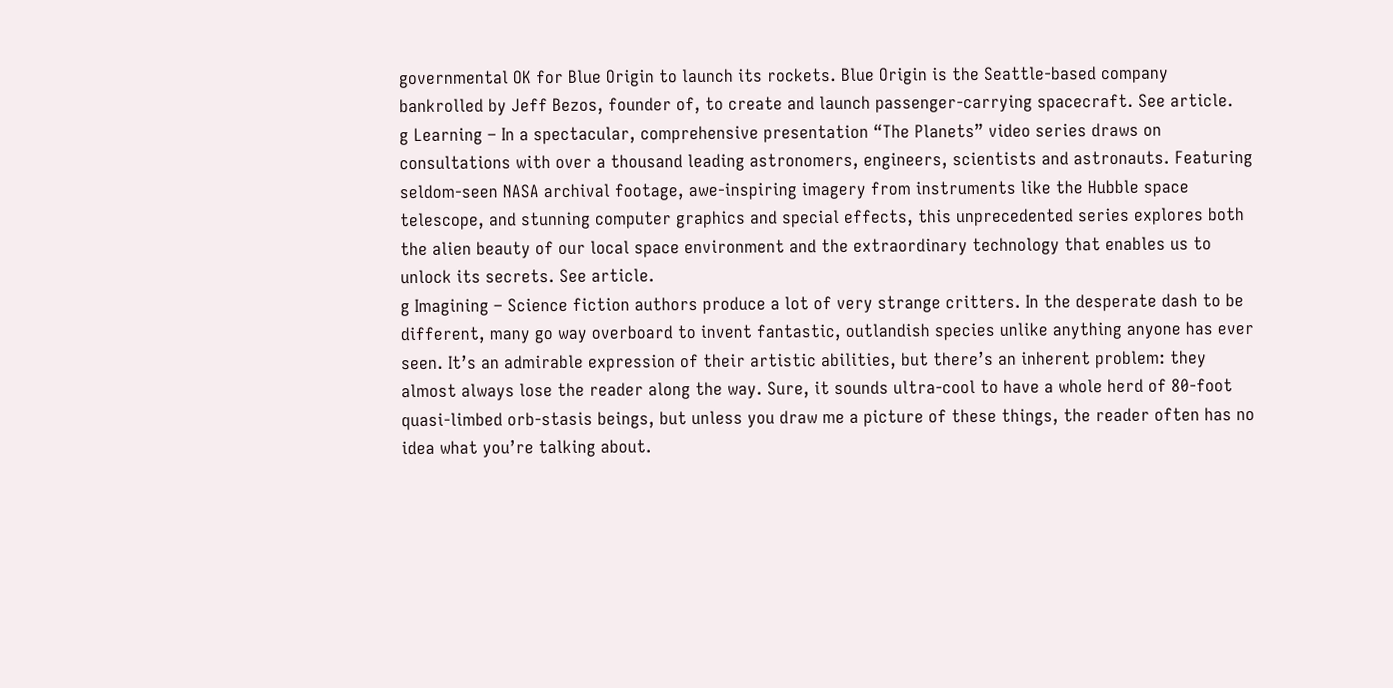governmental OK for Blue Origin to launch its rockets. Blue Origin is the Seattle-based company bankrolled by Jeff Bezos, founder of, to create and launch passenger-carrying spacecraft. See article.
g Learning – In a spectacular, comprehensive presentation “The Planets” video series draws on consultations with over a thousand leading astronomers, engineers, scientists and astronauts. Featuring seldom-seen NASA archival footage, awe-inspiring imagery from instruments like the Hubble space telescope, and stunning computer graphics and special effects, this unprecedented series explores both the alien beauty of our local space environment and the extraordinary technology that enables us to unlock its secrets. See article.
g Imagining – Science fiction authors produce a lot of very strange critters. In the desperate dash to be different, many go way overboard to invent fantastic, outlandish species unlike anything anyone has ever seen. It’s an admirable expression of their artistic abilities, but there’s an inherent problem: they almost always lose the reader along the way. Sure, it sounds ultra-cool to have a whole herd of 80-foot quasi-limbed orb-stasis beings, but unless you draw me a picture of these things, the reader often has no idea what you’re talking about.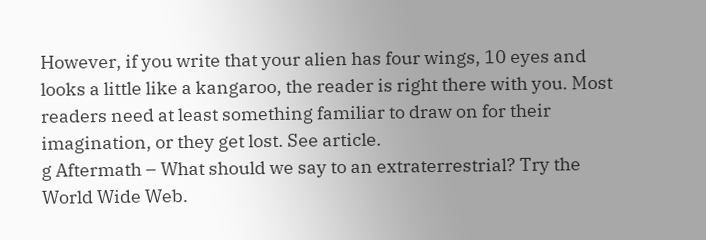However, if you write that your alien has four wings, 10 eyes and looks a little like a kangaroo, the reader is right there with you. Most readers need at least something familiar to draw on for their imagination, or they get lost. See article.
g Aftermath – What should we say to an extraterrestrial? Try the World Wide Web.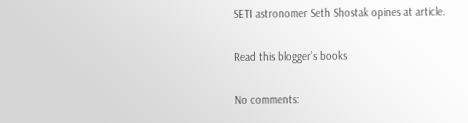SETI astronomer Seth Shostak opines at article.

Read this blogger’s books

No comments: